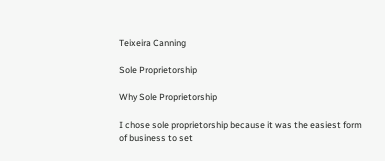Teixeira Canning

Sole Proprietorship

Why Sole Proprietorship

I chose sole proprietorship because it was the easiest form of business to set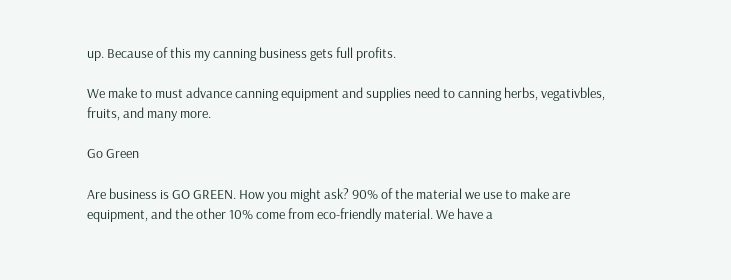up. Because of this my canning business gets full profits.

We make to must advance canning equipment and supplies need to canning herbs, vegativbles, fruits, and many more.

Go Green

Are business is GO GREEN. How you might ask? 90% of the material we use to make are equipment, and the other 10% come from eco-friendly material. We have a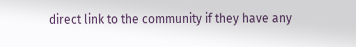direct link to the community if they have any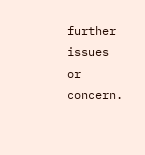further issues or concern.